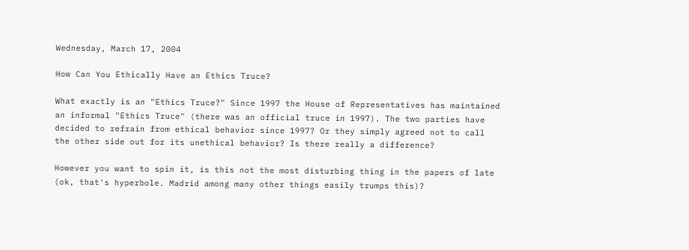Wednesday, March 17, 2004

How Can You Ethically Have an Ethics Truce?

What exactly is an "Ethics Truce?" Since 1997 the House of Representatives has maintained an informal "Ethics Truce" (there was an official truce in 1997). The two parties have decided to refrain from ethical behavior since 1997? Or they simply agreed not to call the other side out for its unethical behavior? Is there really a difference?

However you want to spin it, is this not the most disturbing thing in the papers of late (ok, that's hyperbole. Madrid among many other things easily trumps this)?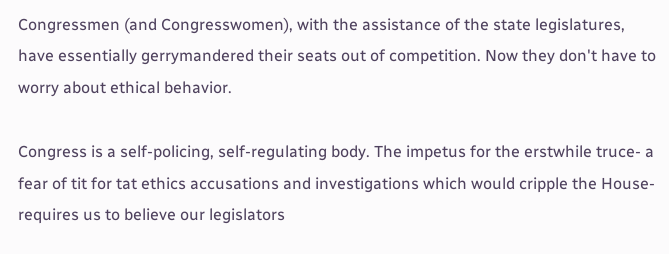Congressmen (and Congresswomen), with the assistance of the state legislatures, have essentially gerrymandered their seats out of competition. Now they don't have to worry about ethical behavior.

Congress is a self-policing, self-regulating body. The impetus for the erstwhile truce- a fear of tit for tat ethics accusations and investigations which would cripple the House- requires us to believe our legislators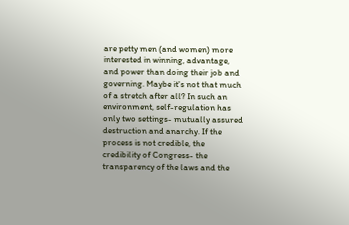are petty men (and women) more interested in winning, advantage, and power than doing their job and governing. Maybe it's not that much of a stretch after all? In such an environment, self-regulation has only two settings- mutually assured destruction and anarchy. If the process is not credible, the credibility of Congress- the transparency of the laws and the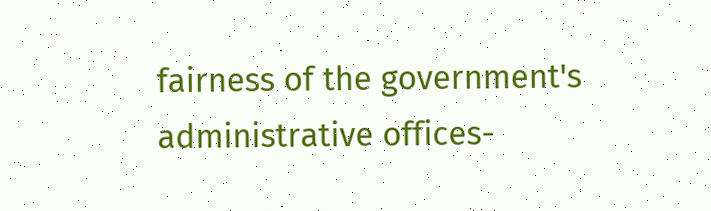fairness of the government's administrative offices-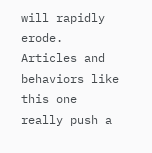will rapidly erode. Articles and behaviors like this one really push a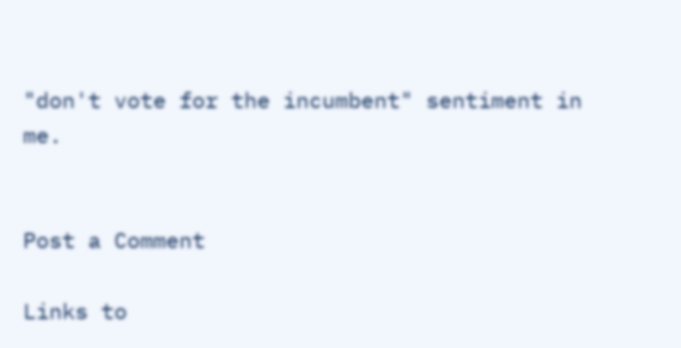"don't vote for the incumbent" sentiment in me.


Post a Comment

Links to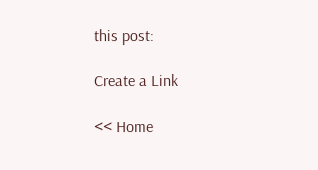this post:

Create a Link

<< Home